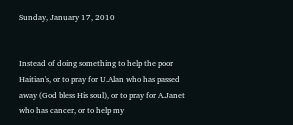Sunday, January 17, 2010


Instead of doing something to help the poor Haitian's, or to pray for U.Alan who has passed away (God bless His soul), or to pray for A.Janet who has cancer, or to help my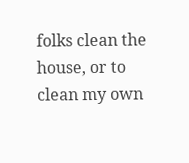folks clean the house, or to clean my own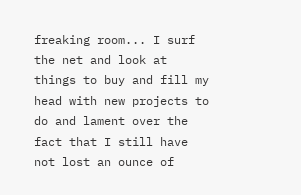freaking room... I surf the net and look at things to buy and fill my head with new projects to do and lament over the fact that I still have not lost an ounce of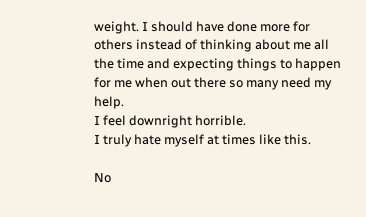weight. I should have done more for others instead of thinking about me all the time and expecting things to happen for me when out there so many need my help.
I feel downright horrible.
I truly hate myself at times like this.

No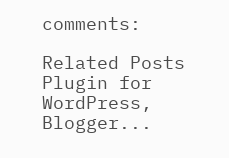comments:

Related Posts Plugin for WordPress, Blogger...